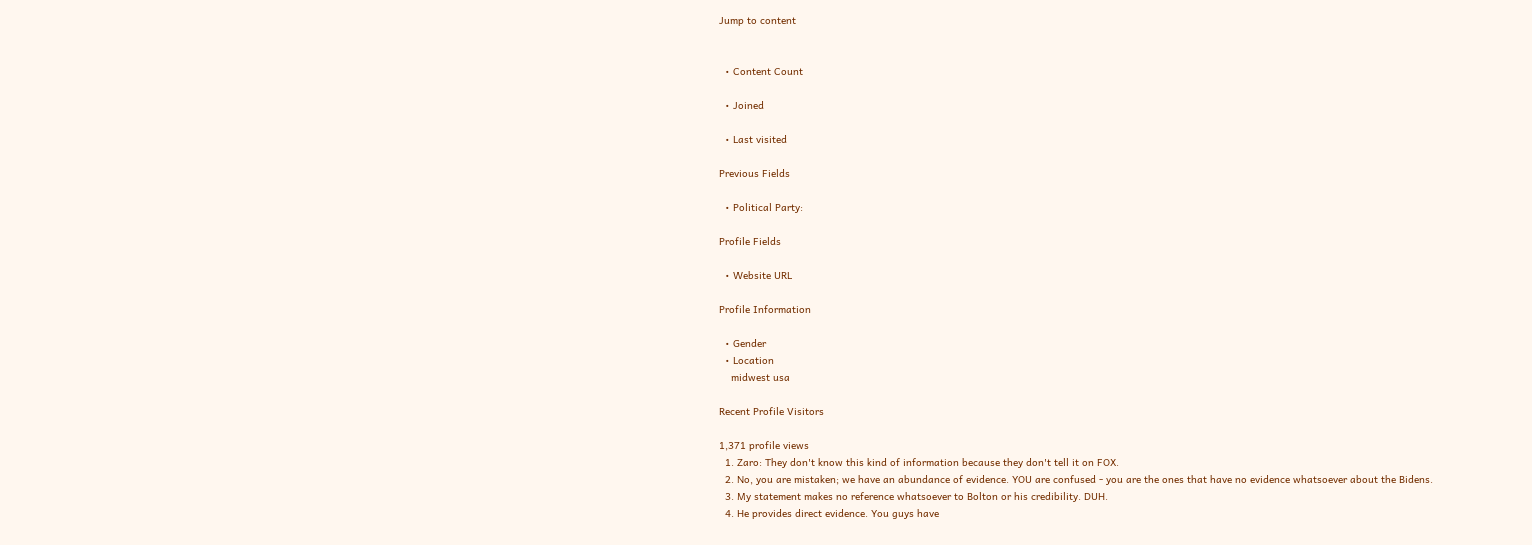Jump to content


  • Content Count

  • Joined

  • Last visited

Previous Fields

  • Political Party:

Profile Fields

  • Website URL

Profile Information

  • Gender
  • Location
    midwest usa

Recent Profile Visitors

1,371 profile views
  1. Zaro: They don't know this kind of information because they don't tell it on FOX.
  2. No, you are mistaken; we have an abundance of evidence. YOU are confused - you are the ones that have no evidence whatsoever about the Bidens.
  3. My statement makes no reference whatsoever to Bolton or his credibility. DUH.
  4. He provides direct evidence. You guys have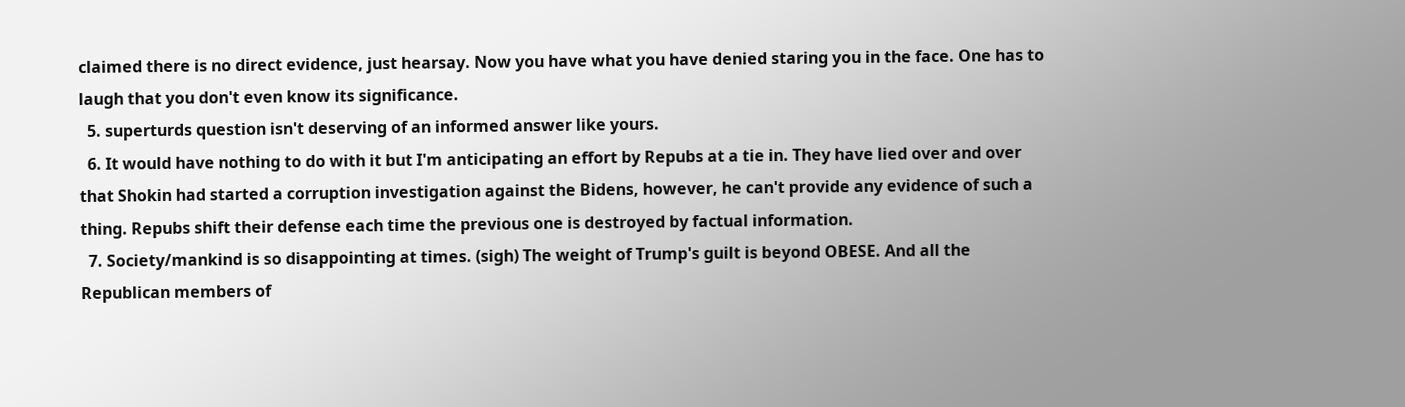claimed there is no direct evidence, just hearsay. Now you have what you have denied staring you in the face. One has to laugh that you don't even know its significance.
  5. superturds question isn't deserving of an informed answer like yours.
  6. It would have nothing to do with it but I'm anticipating an effort by Repubs at a tie in. They have lied over and over that Shokin had started a corruption investigation against the Bidens, however, he can't provide any evidence of such a thing. Repubs shift their defense each time the previous one is destroyed by factual information.
  7. Society/mankind is so disappointing at times. (sigh) The weight of Trump's guilt is beyond OBESE. And all the Republican members of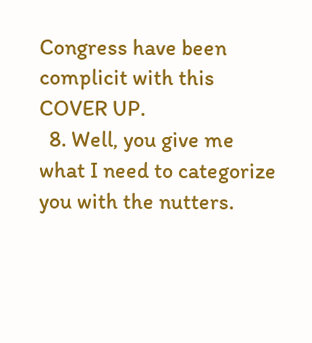Congress have been complicit with this COVER UP.
  8. Well, you give me what I need to categorize you with the nutters.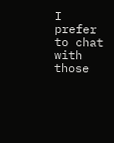I prefer to chat with those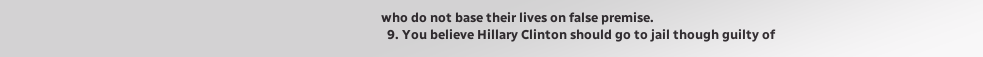who do not base their lives on false premise.
  9. You believe Hillary Clinton should go to jail though guilty of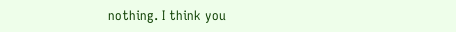nothing. I think you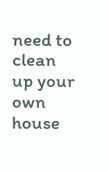need to clean up your own house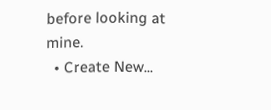before looking at mine.
  • Create New...